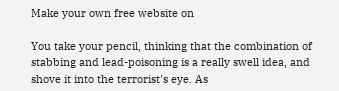Make your own free website on

You take your pencil, thinking that the combination of stabbing and lead-poisoning is a really swell idea, and shove it into the terrorist's eye. As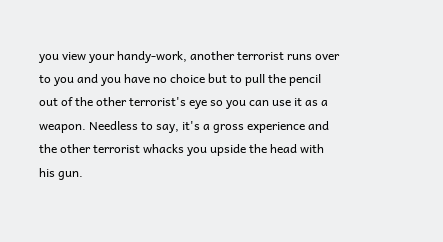you view your handy-work, another terrorist runs over to you and you have no choice but to pull the pencil out of the other terrorist's eye so you can use it as a weapon. Needless to say, it's a gross experience and the other terrorist whacks you upside the head with his gun.